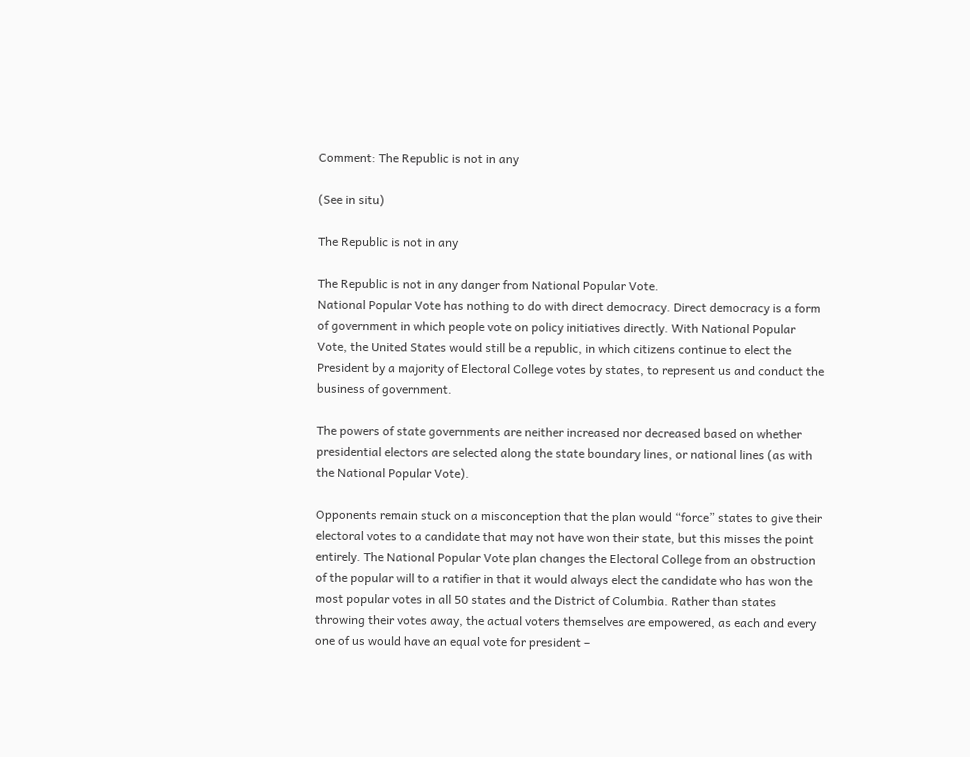Comment: The Republic is not in any

(See in situ)

The Republic is not in any

The Republic is not in any danger from National Popular Vote.
National Popular Vote has nothing to do with direct democracy. Direct democracy is a form of government in which people vote on policy initiatives directly. With National Popular Vote, the United States would still be a republic, in which citizens continue to elect the President by a majority of Electoral College votes by states, to represent us and conduct the business of government.

The powers of state governments are neither increased nor decreased based on whether presidential electors are selected along the state boundary lines, or national lines (as with the National Popular Vote).

Opponents remain stuck on a misconception that the plan would “force” states to give their electoral votes to a candidate that may not have won their state, but this misses the point entirely. The National Popular Vote plan changes the Electoral College from an obstruction of the popular will to a ratifier in that it would always elect the candidate who has won the most popular votes in all 50 states and the District of Columbia. Rather than states throwing their votes away, the actual voters themselves are empowered, as each and every one of us would have an equal vote for president –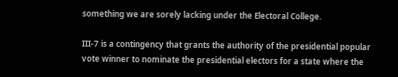something we are sorely lacking under the Electoral College.

III-7 is a contingency that grants the authority of the presidential popular vote winner to nominate the presidential electors for a state where the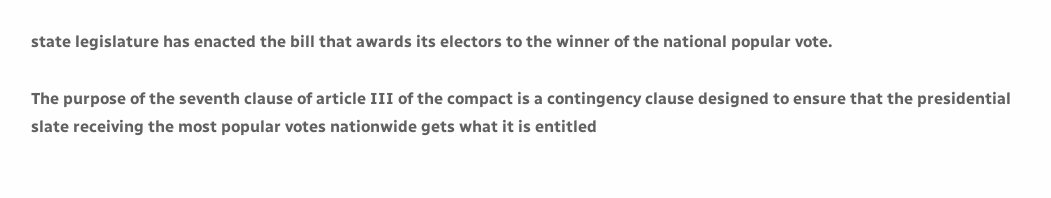state legislature has enacted the bill that awards its electors to the winner of the national popular vote.

The purpose of the seventh clause of article III of the compact is a contingency clause designed to ensure that the presidential slate receiving the most popular votes nationwide gets what it is entitled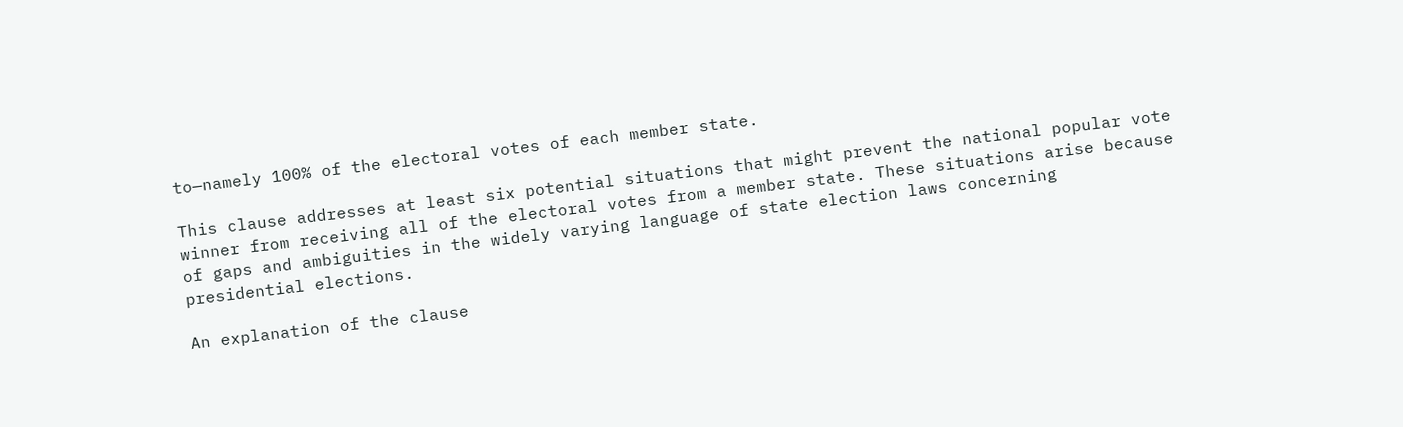to—namely 100% of the electoral votes of each member state.

This clause addresses at least six potential situations that might prevent the national popular vote winner from receiving all of the electoral votes from a member state. These situations arise because of gaps and ambiguities in the widely varying language of state election laws concerning presidential elections.

An explanation of the clause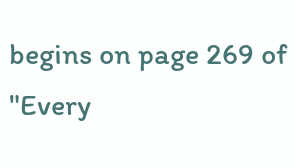begins on page 269 of "Every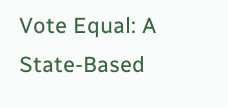Vote Equal: A State-Based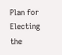Plan for Electing the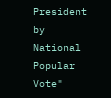President by National Popular Vote"